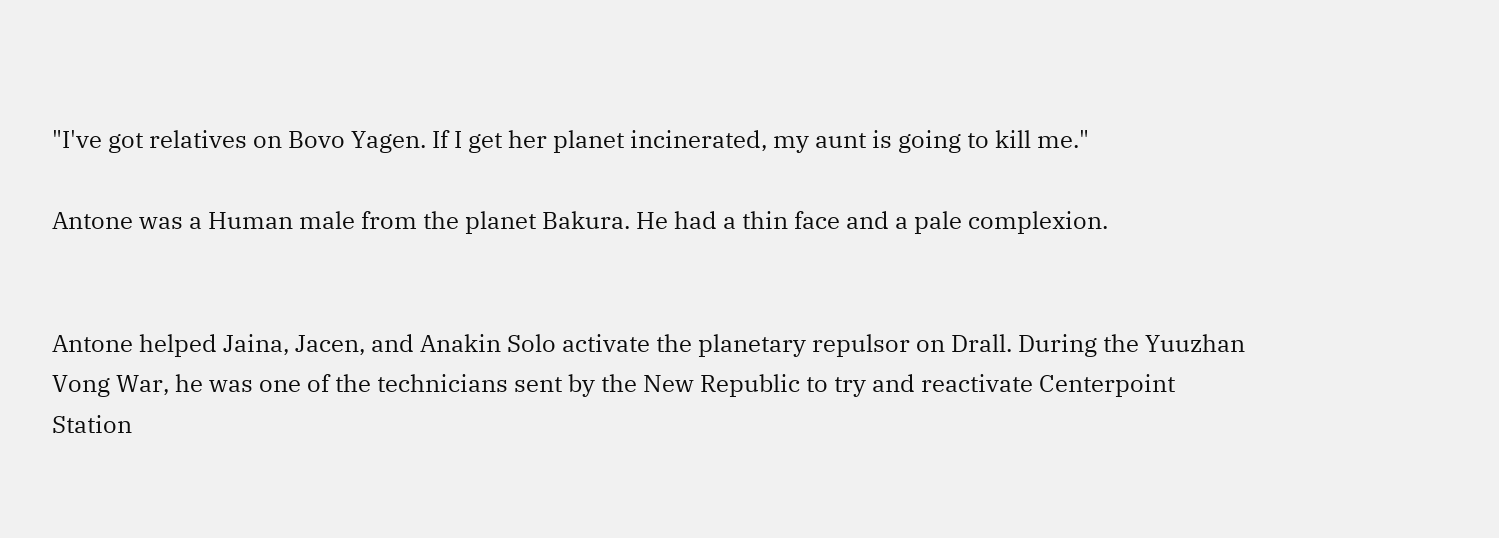"I've got relatives on Bovo Yagen. If I get her planet incinerated, my aunt is going to kill me."

Antone was a Human male from the planet Bakura. He had a thin face and a pale complexion.


Antone helped Jaina, Jacen, and Anakin Solo activate the planetary repulsor on Drall. During the Yuuzhan Vong War, he was one of the technicians sent by the New Republic to try and reactivate Centerpoint Station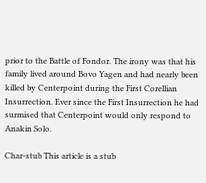prior to the Battle of Fondor. The irony was that his family lived around Bovo Yagen and had nearly been killed by Centerpoint during the First Corellian Insurrection. Ever since the First Insurrection he had surmised that Centerpoint would only respond to Anakin Solo.

Char-stub This article is a stub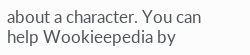about a character. You can help Wookieepedia by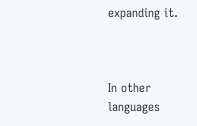expanding it.



In other languages